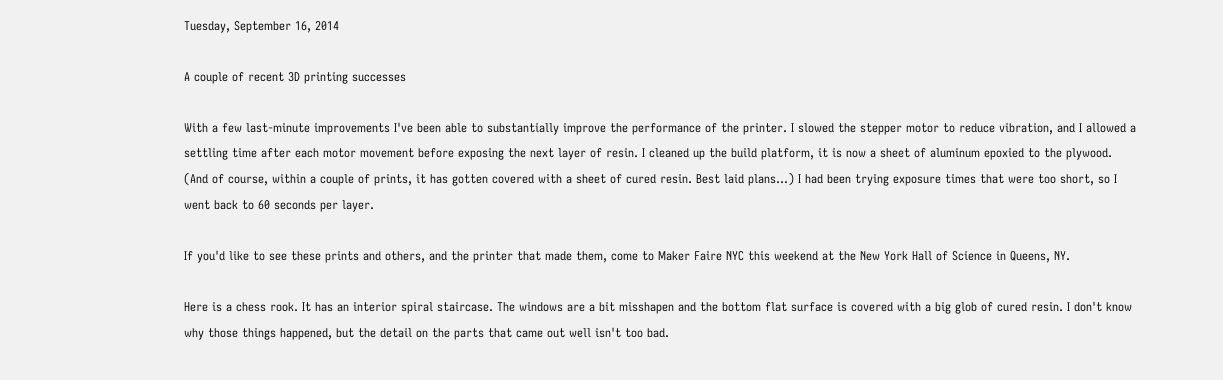Tuesday, September 16, 2014

A couple of recent 3D printing successes

With a few last-minute improvements I've been able to substantially improve the performance of the printer. I slowed the stepper motor to reduce vibration, and I allowed a settling time after each motor movement before exposing the next layer of resin. I cleaned up the build platform, it is now a sheet of aluminum epoxied to the plywood. (And of course, within a couple of prints, it has gotten covered with a sheet of cured resin. Best laid plans...) I had been trying exposure times that were too short, so I went back to 60 seconds per layer.

If you'd like to see these prints and others, and the printer that made them, come to Maker Faire NYC this weekend at the New York Hall of Science in Queens, NY.

Here is a chess rook. It has an interior spiral staircase. The windows are a bit misshapen and the bottom flat surface is covered with a big glob of cured resin. I don't know why those things happened, but the detail on the parts that came out well isn't too bad.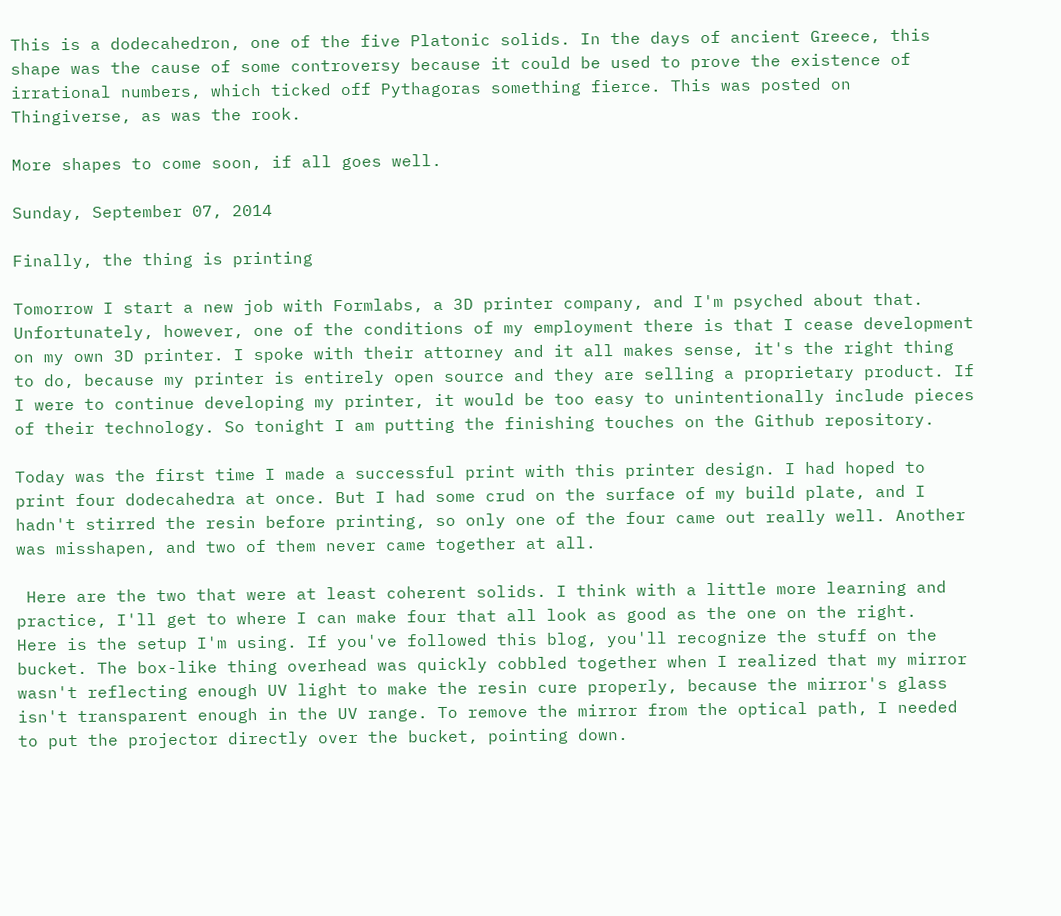This is a dodecahedron, one of the five Platonic solids. In the days of ancient Greece, this shape was the cause of some controversy because it could be used to prove the existence of irrational numbers, which ticked off Pythagoras something fierce. This was posted on Thingiverse, as was the rook.

More shapes to come soon, if all goes well.

Sunday, September 07, 2014

Finally, the thing is printing

Tomorrow I start a new job with Formlabs, a 3D printer company, and I'm psyched about that. Unfortunately, however, one of the conditions of my employment there is that I cease development on my own 3D printer. I spoke with their attorney and it all makes sense, it's the right thing to do, because my printer is entirely open source and they are selling a proprietary product. If I were to continue developing my printer, it would be too easy to unintentionally include pieces of their technology. So tonight I am putting the finishing touches on the Github repository.

Today was the first time I made a successful print with this printer design. I had hoped to print four dodecahedra at once. But I had some crud on the surface of my build plate, and I hadn't stirred the resin before printing, so only one of the four came out really well. Another was misshapen, and two of them never came together at all.

 Here are the two that were at least coherent solids. I think with a little more learning and practice, I'll get to where I can make four that all look as good as the one on the right.
Here is the setup I'm using. If you've followed this blog, you'll recognize the stuff on the bucket. The box-like thing overhead was quickly cobbled together when I realized that my mirror wasn't reflecting enough UV light to make the resin cure properly, because the mirror's glass isn't transparent enough in the UV range. To remove the mirror from the optical path, I needed to put the projector directly over the bucket, pointing down.